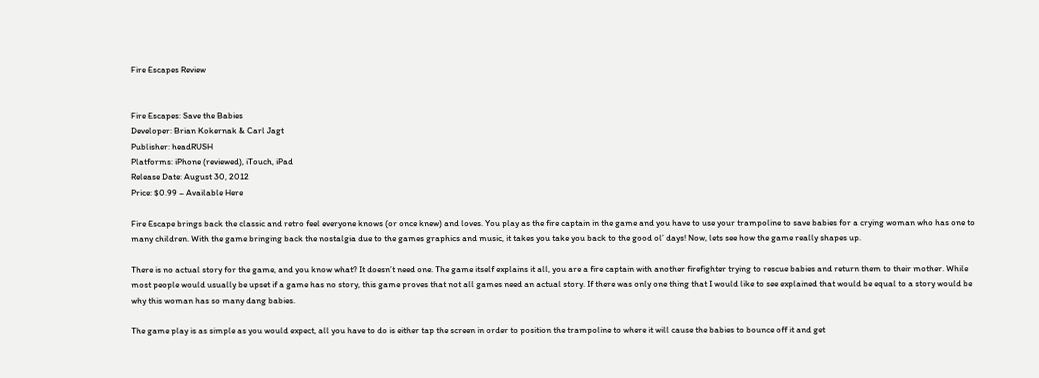Fire Escapes Review


Fire Escapes: Save the Babies
Developer: Brian Kokernak & Carl Jagt
Publisher: headRUSH
Platforms: iPhone (reviewed), iTouch, iPad
Release Date: August 30, 2012
Price: $0.99 – Available Here

Fire Escape brings back the classic and retro feel everyone knows (or once knew) and loves. You play as the fire captain in the game and you have to use your trampoline to save babies for a crying woman who has one to many children. With the game bringing back the nostalgia due to the games graphics and music, it takes you take you back to the good ol’ days! Now, lets see how the game really shapes up.

There is no actual story for the game, and you know what? It doesn’t need one. The game itself explains it all, you are a fire captain with another firefighter trying to rescue babies and return them to their mother. While most people would usually be upset if a game has no story, this game proves that not all games need an actual story. If there was only one thing that I would like to see explained that would be equal to a story would be why this woman has so many dang babies.

The game play is as simple as you would expect, all you have to do is either tap the screen in order to position the trampoline to where it will cause the babies to bounce off it and get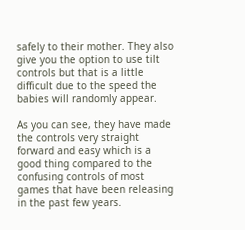safely to their mother. They also give you the option to use tilt controls but that is a little difficult due to the speed the babies will randomly appear.

As you can see, they have made the controls very straight forward and easy which is a good thing compared to the confusing controls of most games that have been releasing in the past few years.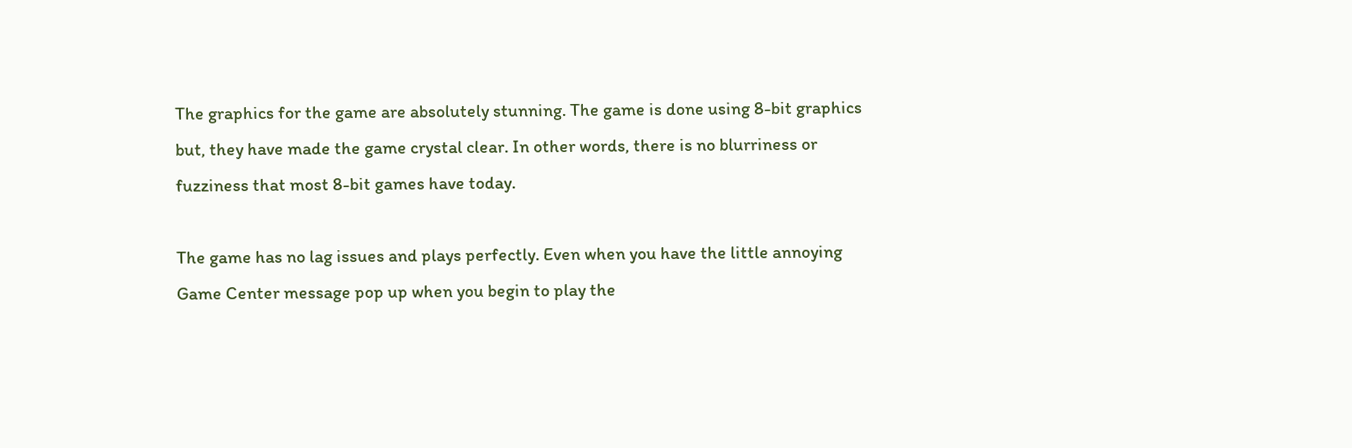The graphics for the game are absolutely stunning. The game is done using 8-bit graphics but, they have made the game crystal clear. In other words, there is no blurriness or fuzziness that most 8-bit games have today.

The game has no lag issues and plays perfectly. Even when you have the little annoying Game Center message pop up when you begin to play the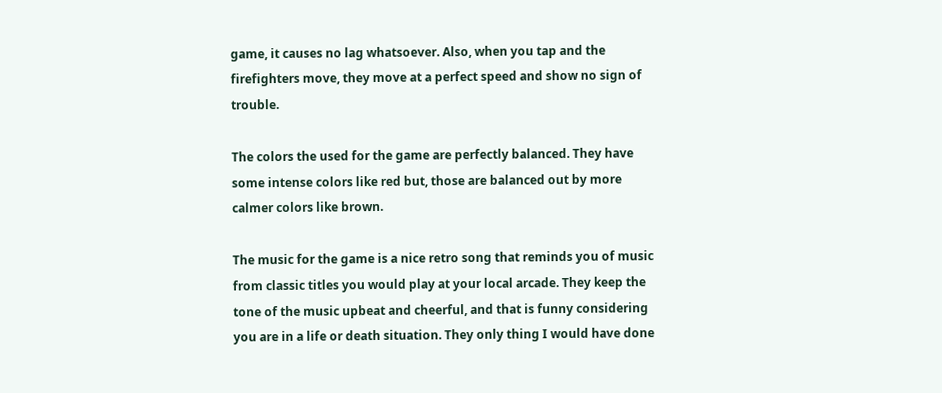game, it causes no lag whatsoever. Also, when you tap and the firefighters move, they move at a perfect speed and show no sign of trouble.

The colors the used for the game are perfectly balanced. They have some intense colors like red but, those are balanced out by more calmer colors like brown.

The music for the game is a nice retro song that reminds you of music from classic titles you would play at your local arcade. They keep the tone of the music upbeat and cheerful, and that is funny considering you are in a life or death situation. They only thing I would have done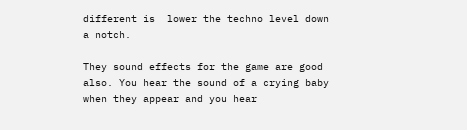different is  lower the techno level down a notch.

They sound effects for the game are good also. You hear the sound of a crying baby when they appear and you hear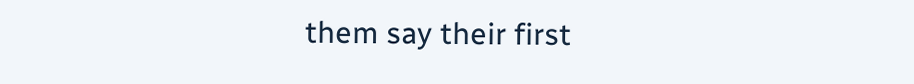them say their first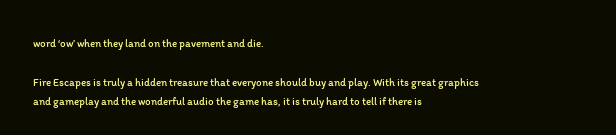word ‘ow’ when they land on the pavement and die.

Fire Escapes is truly a hidden treasure that everyone should buy and play. With its great graphics and gameplay and the wonderful audio the game has, it is truly hard to tell if there is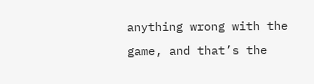anything wrong with the game, and that’s the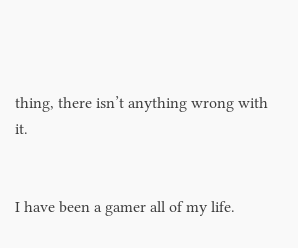thing, there isn’t anything wrong with it.


I have been a gamer all of my life.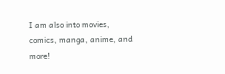I am also into movies, comics, manga, anime, and more!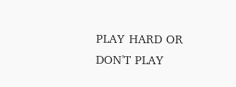PLAY HARD OR DON'T PLAY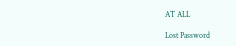AT ALL

Lost Password